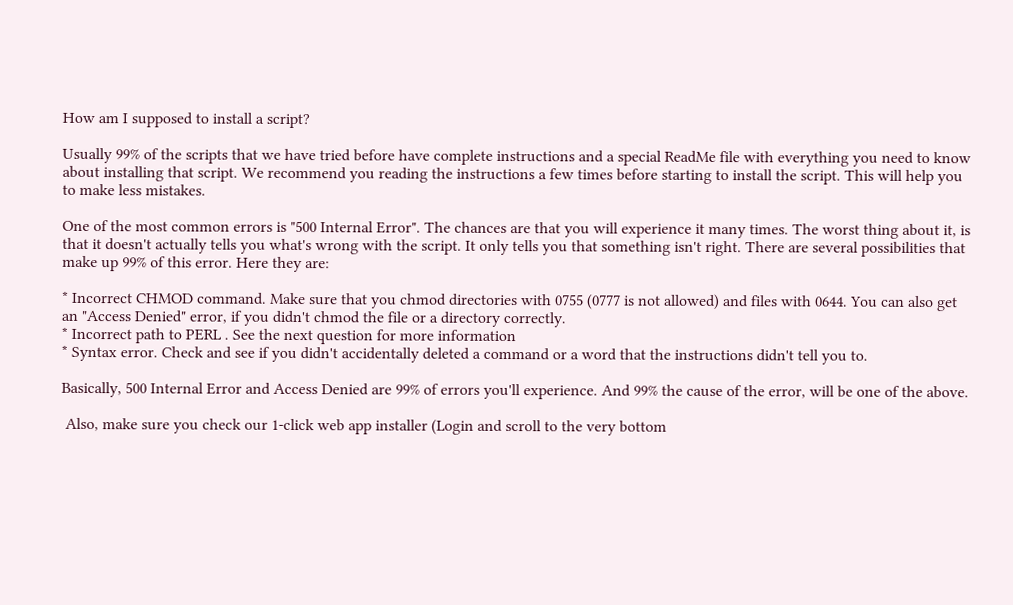How am I supposed to install a script?

Usually 99% of the scripts that we have tried before have complete instructions and a special ReadMe file with everything you need to know about installing that script. We recommend you reading the instructions a few times before starting to install the script. This will help you to make less mistakes.

One of the most common errors is "500 Internal Error". The chances are that you will experience it many times. The worst thing about it, is that it doesn't actually tells you what's wrong with the script. It only tells you that something isn't right. There are several possibilities that make up 99% of this error. Here they are:

* Incorrect CHMOD command. Make sure that you chmod directories with 0755 (0777 is not allowed) and files with 0644. You can also get an "Access Denied" error, if you didn't chmod the file or a directory correctly.
* Incorrect path to PERL . See the next question for more information
* Syntax error. Check and see if you didn't accidentally deleted a command or a word that the instructions didn't tell you to.

Basically, 500 Internal Error and Access Denied are 99% of errors you'll experience. And 99% the cause of the error, will be one of the above.

 Also, make sure you check our 1-click web app installer (Login and scroll to the very bottom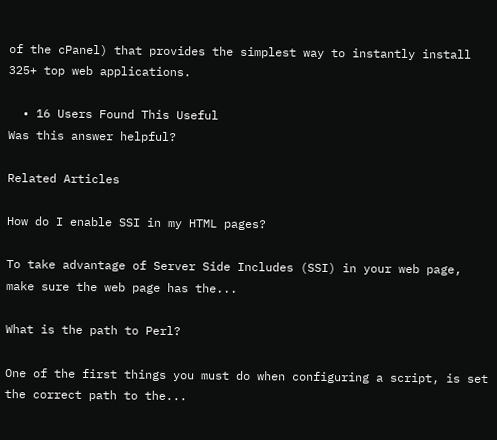of the cPanel) that provides the simplest way to instantly install 325+ top web applications.

  • 16 Users Found This Useful
Was this answer helpful?

Related Articles

How do I enable SSI in my HTML pages?

To take advantage of Server Side Includes (SSI) in your web page, make sure the web page has the...

What is the path to Perl?

One of the first things you must do when configuring a script, is set the correct path to the...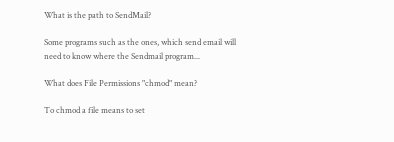What is the path to SendMail?

Some programs such as the ones, which send email will need to know where the Sendmail program...

What does File Permissions "chmod" mean?

To chmod a file means to set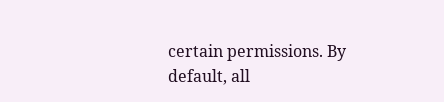certain permissions. By default, all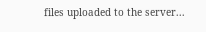files uploaded to the server...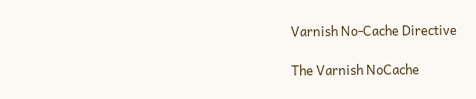Varnish No-Cache Directive

The Varnish NoCache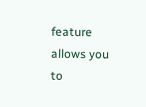feature allows you to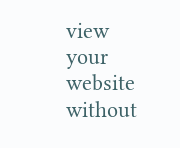view your website without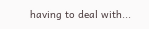having to deal with...